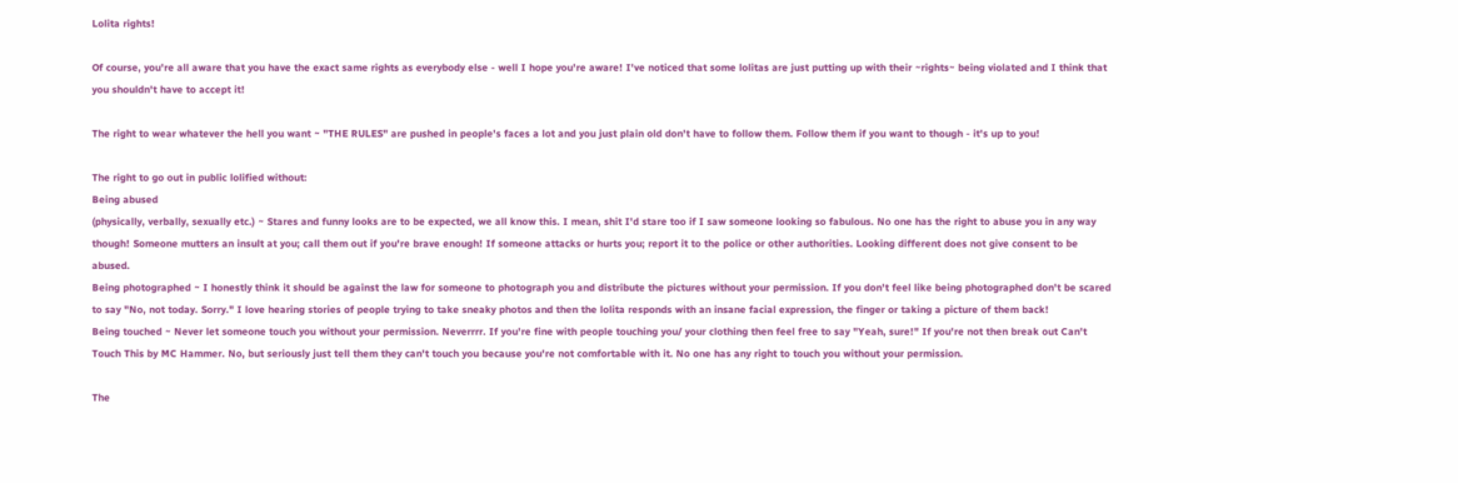Lolita rights!

Of course, you're all aware that you have the exact same rights as everybody else - well I hope you're aware! I've noticed that some lolitas are just putting up with their ~rights~ being violated and I think that you shouldn't have to accept it!

The right to wear whatever the hell you want ~ "THE RULES" are pushed in people's faces a lot and you just plain old don't have to follow them. Follow them if you want to though - it's up to you!

The right to go out in public lolified without:
Being abused
(physically, verbally, sexually etc.) ~ Stares and funny looks are to be expected, we all know this. I mean, shit I'd stare too if I saw someone looking so fabulous. No one has the right to abuse you in any way though! Someone mutters an insult at you; call them out if you're brave enough! If someone attacks or hurts you; report it to the police or other authorities. Looking different does not give consent to be abused.
Being photographed ~ I honestly think it should be against the law for someone to photograph you and distribute the pictures without your permission. If you don't feel like being photographed don't be scared to say "No, not today. Sorry." I love hearing stories of people trying to take sneaky photos and then the lolita responds with an insane facial expression, the finger or taking a picture of them back!
Being touched ~ Never let someone touch you without your permission. Neverrrr. If you're fine with people touching you/ your clothing then feel free to say "Yeah, sure!" If you're not then break out Can't Touch This by MC Hammer. No, but seriously just tell them they can't touch you because you're not comfortable with it. No one has any right to touch you without your permission.

The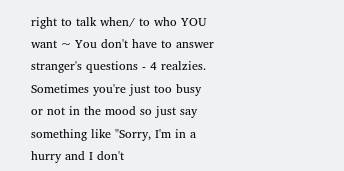right to talk when/ to who YOU want ~ You don't have to answer stranger's questions - 4 realzies. Sometimes you're just too busy or not in the mood so just say something like "Sorry, I'm in a hurry and I don't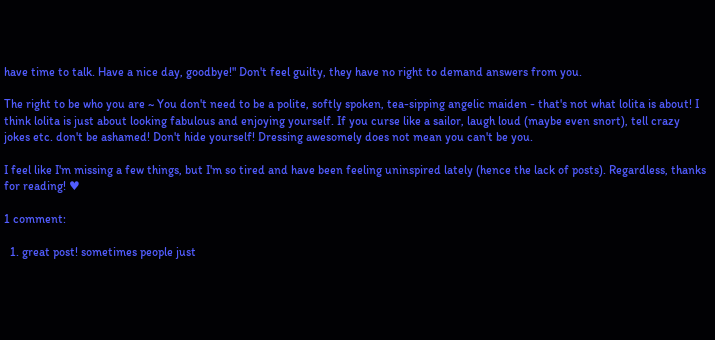have time to talk. Have a nice day, goodbye!" Don't feel guilty, they have no right to demand answers from you.

The right to be who you are ~ You don't need to be a polite, softly spoken, tea-sipping angelic maiden - that's not what lolita is about! I think lolita is just about looking fabulous and enjoying yourself. If you curse like a sailor, laugh loud (maybe even snort), tell crazy jokes etc. don't be ashamed! Don't hide yourself! Dressing awesomely does not mean you can't be you.

I feel like I'm missing a few things, but I'm so tired and have been feeling uninspired lately (hence the lack of posts). Regardless, thanks for reading! ♥

1 comment:

  1. great post! sometimes people just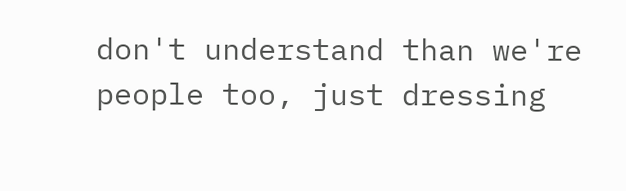don't understand than we're people too, just dressing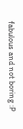fabulous and not boring :P